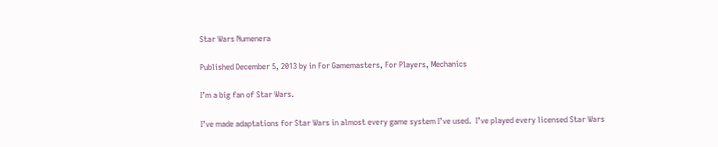Star Wars Numenera

Published December 5, 2013 by in For Gamemasters, For Players, Mechanics

I’m a big fan of Star Wars.

I’ve made adaptations for Star Wars in almost every game system I’ve used.  I’ve played every licensed Star Wars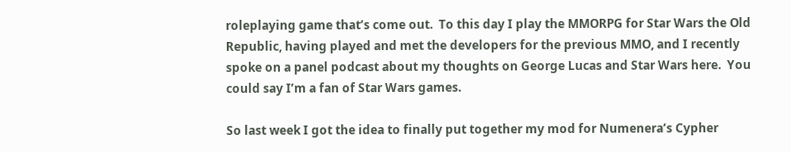roleplaying game that’s come out.  To this day I play the MMORPG for Star Wars the Old Republic, having played and met the developers for the previous MMO, and I recently spoke on a panel podcast about my thoughts on George Lucas and Star Wars here.  You could say I’m a fan of Star Wars games.

So last week I got the idea to finally put together my mod for Numenera’s Cypher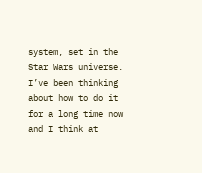system, set in the Star Wars universe.  I’ve been thinking about how to do it for a long time now and I think at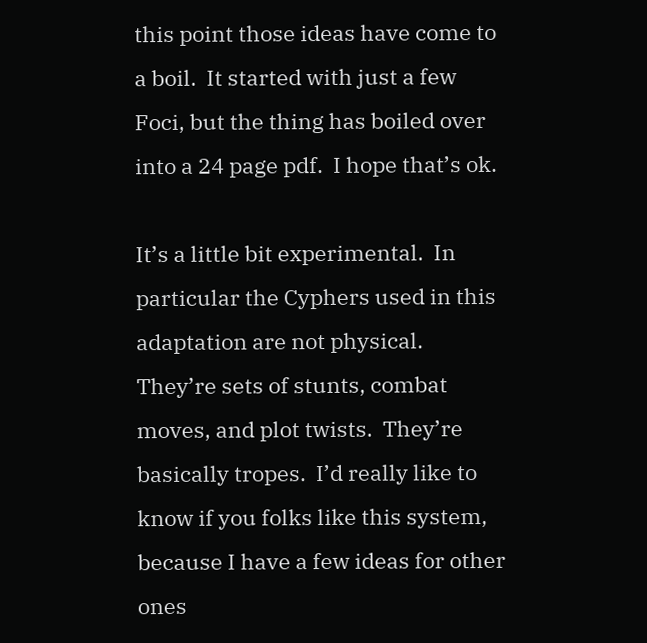this point those ideas have come to a boil.  It started with just a few Foci, but the thing has boiled over into a 24 page pdf.  I hope that’s ok.

It’s a little bit experimental.  In particular the Cyphers used in this adaptation are not physical.  They’re sets of stunts, combat moves, and plot twists.  They’re basically tropes.  I’d really like to know if you folks like this system, because I have a few ideas for other ones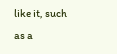like it, such as a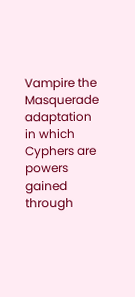Vampire the Masquerade adaptation in which Cyphers are powers gained through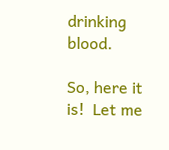drinking blood.

So, here it is!  Let me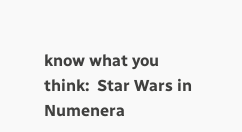know what you think:  Star Wars in Numenera